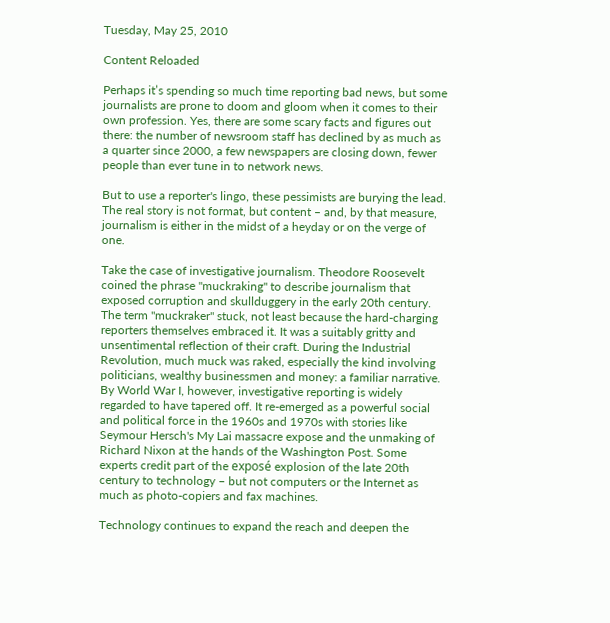Tuesday, May 25, 2010

Content Reloaded

Perhaps it’s spending so much time reporting bad news, but some journalists are prone to doom and gloom when it comes to their own profession. Yes, there are some scary facts and figures out there: the number of newsroom staff has declined by as much as a quarter since 2000, a few newspapers are closing down, fewer people than ever tune in to network news.

But to use a reporter's lingo, these pessimists are burying the lead. The real story is not format, but content – and, by that measure, journalism is either in the midst of a heyday or on the verge of one.

Take the case of investigative journalism. Theodore Roosevelt coined the phrase "muckraking" to describe journalism that exposed corruption and skullduggery in the early 20th century. The term "muckraker" stuck, not least because the hard-charging reporters themselves embraced it. It was a suitably gritty and unsentimental reflection of their craft. During the Industrial Revolution, much muck was raked, especially the kind involving politicians, wealthy businessmen and money: a familiar narrative. By World War I, however, investigative reporting is widely regarded to have tapered off. It re-emerged as a powerful social and political force in the 1960s and 1970s with stories like Seymour Hersch's My Lai massacre expose and the unmaking of Richard Nixon at the hands of the Washington Post. Some experts credit part of the exposé explosion of the late 20th century to technology – but not computers or the Internet as much as photo-copiers and fax machines.

Technology continues to expand the reach and deepen the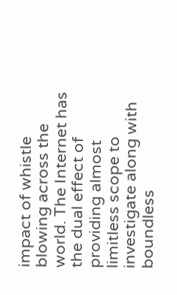impact of whistle blowing across the world. The Internet has the dual effect of providing almost limitless scope to investigate along with boundless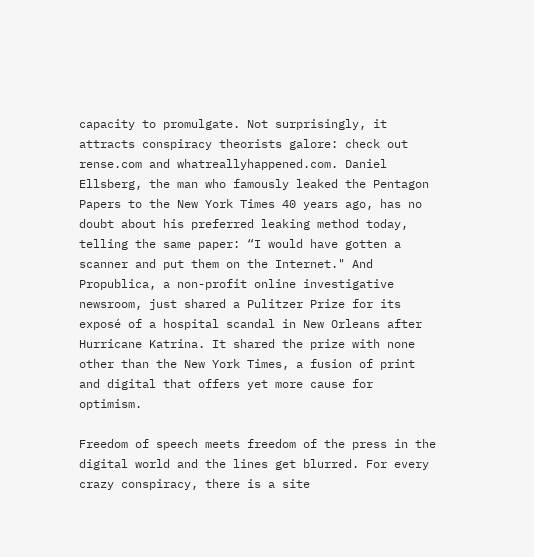capacity to promulgate. Not surprisingly, it attracts conspiracy theorists galore: check out rense.com and whatreallyhappened.com. Daniel Ellsberg, the man who famously leaked the Pentagon Papers to the New York Times 40 years ago, has no doubt about his preferred leaking method today, telling the same paper: “I would have gotten a scanner and put them on the Internet." And Propublica, a non-profit online investigative newsroom, just shared a Pulitzer Prize for its exposé of a hospital scandal in New Orleans after Hurricane Katrina. It shared the prize with none other than the New York Times, a fusion of print and digital that offers yet more cause for optimism.

Freedom of speech meets freedom of the press in the digital world and the lines get blurred. For every crazy conspiracy, there is a site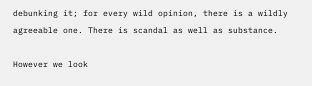debunking it; for every wild opinion, there is a wildly agreeable one. There is scandal as well as substance.

However we look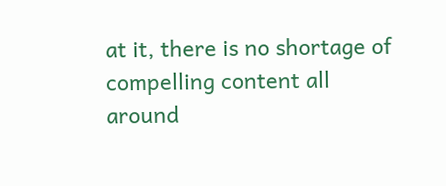at it, there is no shortage of compelling content all around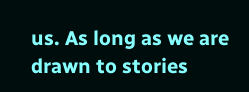us. As long as we are drawn to stories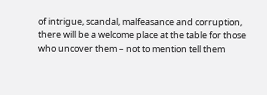of intrigue, scandal, malfeasance and corruption, there will be a welcome place at the table for those who uncover them – not to mention tell them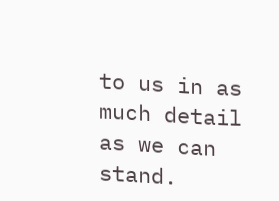to us in as much detail as we can stand.